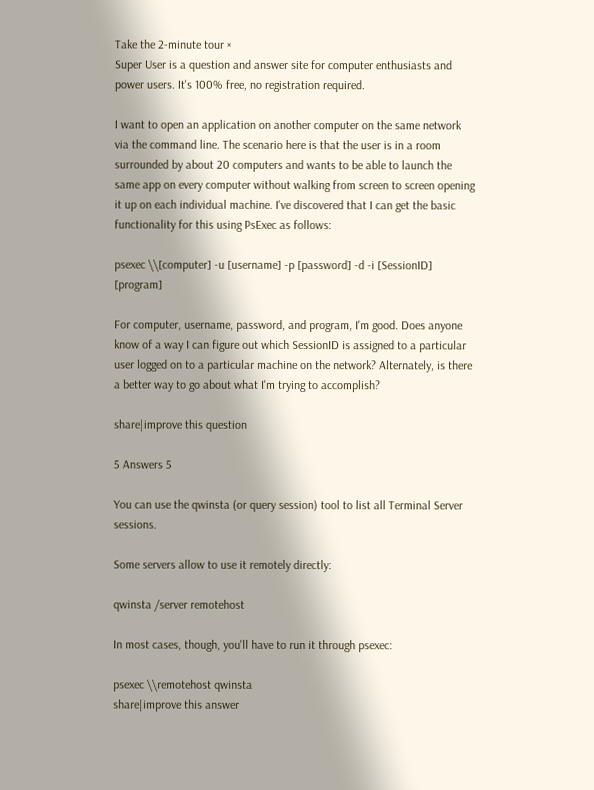Take the 2-minute tour ×
Super User is a question and answer site for computer enthusiasts and power users. It's 100% free, no registration required.

I want to open an application on another computer on the same network via the command line. The scenario here is that the user is in a room surrounded by about 20 computers and wants to be able to launch the same app on every computer without walking from screen to screen opening it up on each individual machine. I've discovered that I can get the basic functionality for this using PsExec as follows:

psexec \\[computer] -u [username] -p [password] -d -i [SessionID] [program]

For computer, username, password, and program, I'm good. Does anyone know of a way I can figure out which SessionID is assigned to a particular user logged on to a particular machine on the network? Alternately, is there a better way to go about what I'm trying to accomplish?

share|improve this question

5 Answers 5

You can use the qwinsta (or query session) tool to list all Terminal Server sessions.

Some servers allow to use it remotely directly:

qwinsta /server remotehost

In most cases, though, you'll have to run it through psexec:

psexec \\remotehost qwinsta
share|improve this answer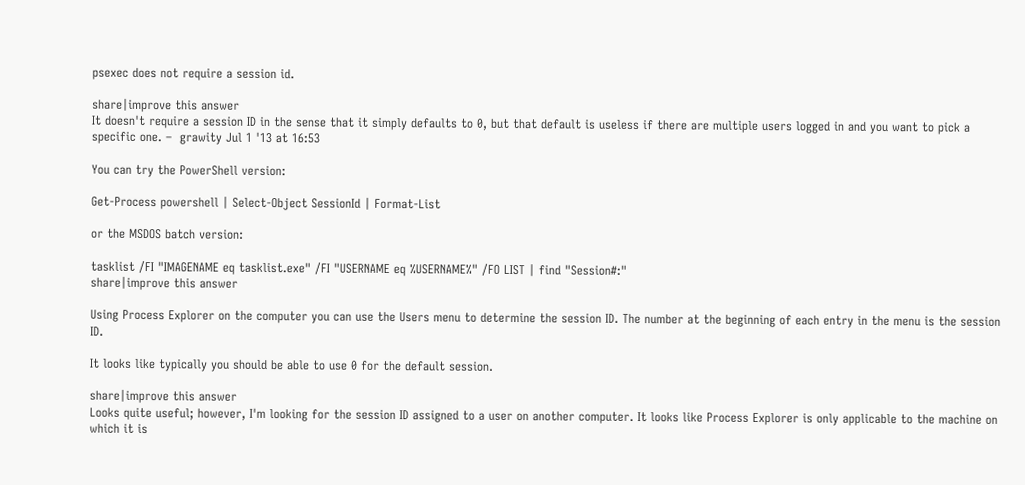psexec does not require a session id.

share|improve this answer
It doesn't require a session ID in the sense that it simply defaults to 0, but that default is useless if there are multiple users logged in and you want to pick a specific one. –  grawity Jul 1 '13 at 16:53

You can try the PowerShell version:

Get-Process powershell | Select-Object SessionId | Format-List

or the MSDOS batch version:

tasklist /FI "IMAGENAME eq tasklist.exe" /FI "USERNAME eq %USERNAME%" /FO LIST | find "Session#:"
share|improve this answer

Using Process Explorer on the computer you can use the Users menu to determine the session ID. The number at the beginning of each entry in the menu is the session ID.

It looks like typically you should be able to use 0 for the default session.

share|improve this answer
Looks quite useful; however, I'm looking for the session ID assigned to a user on another computer. It looks like Process Explorer is only applicable to the machine on which it is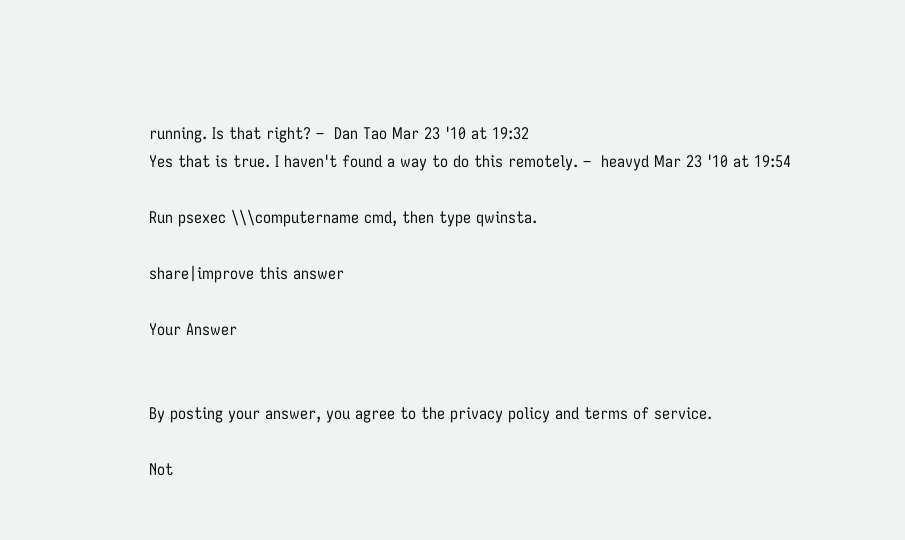running. Is that right? –  Dan Tao Mar 23 '10 at 19:32
Yes that is true. I haven't found a way to do this remotely. –  heavyd Mar 23 '10 at 19:54

Run psexec \\\computername cmd, then type qwinsta.

share|improve this answer

Your Answer


By posting your answer, you agree to the privacy policy and terms of service.

Not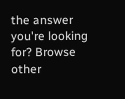the answer you're looking for? Browse other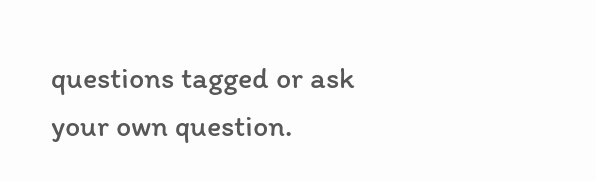questions tagged or ask your own question.